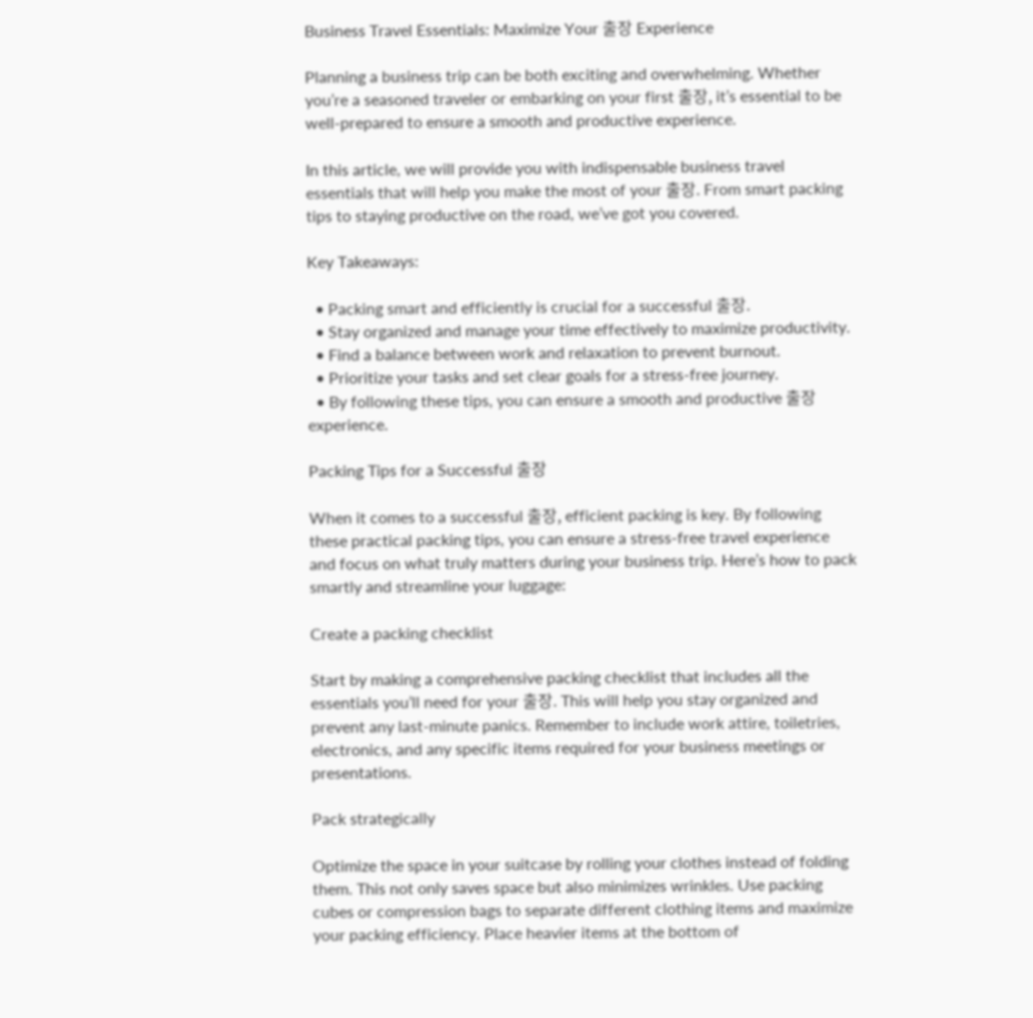Business Travel Essentials: Maximize Your 출장 Experience

Planning a business trip can be both exciting and overwhelming. Whether you’re a seasoned traveler or embarking on your first 출장, it’s essential to be well-prepared to ensure a smooth and productive experience.

In this article, we will provide you with indispensable business travel essentials that will help you make the most of your 출장. From smart packing tips to staying productive on the road, we’ve got you covered.

Key Takeaways:

  • Packing smart and efficiently is crucial for a successful 출장.
  • Stay organized and manage your time effectively to maximize productivity.
  • Find a balance between work and relaxation to prevent burnout.
  • Prioritize your tasks and set clear goals for a stress-free journey.
  • By following these tips, you can ensure a smooth and productive 출장 experience.

Packing Tips for a Successful 출장

When it comes to a successful 출장, efficient packing is key. By following these practical packing tips, you can ensure a stress-free travel experience and focus on what truly matters during your business trip. Here’s how to pack smartly and streamline your luggage:

Create a packing checklist

Start by making a comprehensive packing checklist that includes all the essentials you’ll need for your 출장. This will help you stay organized and prevent any last-minute panics. Remember to include work attire, toiletries, electronics, and any specific items required for your business meetings or presentations.

Pack strategically

Optimize the space in your suitcase by rolling your clothes instead of folding them. This not only saves space but also minimizes wrinkles. Use packing cubes or compression bags to separate different clothing items and maximize your packing efficiency. Place heavier items at the bottom of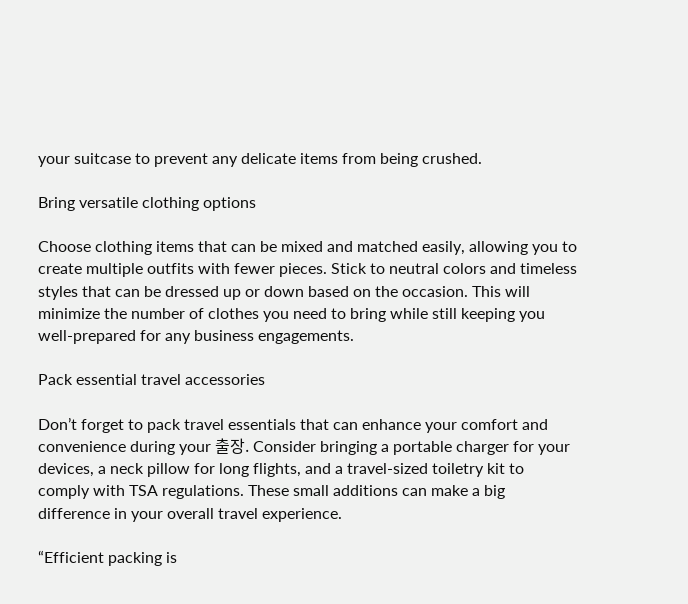your suitcase to prevent any delicate items from being crushed.

Bring versatile clothing options

Choose clothing items that can be mixed and matched easily, allowing you to create multiple outfits with fewer pieces. Stick to neutral colors and timeless styles that can be dressed up or down based on the occasion. This will minimize the number of clothes you need to bring while still keeping you well-prepared for any business engagements.

Pack essential travel accessories

Don’t forget to pack travel essentials that can enhance your comfort and convenience during your 출장. Consider bringing a portable charger for your devices, a neck pillow for long flights, and a travel-sized toiletry kit to comply with TSA regulations. These small additions can make a big difference in your overall travel experience.

“Efficient packing is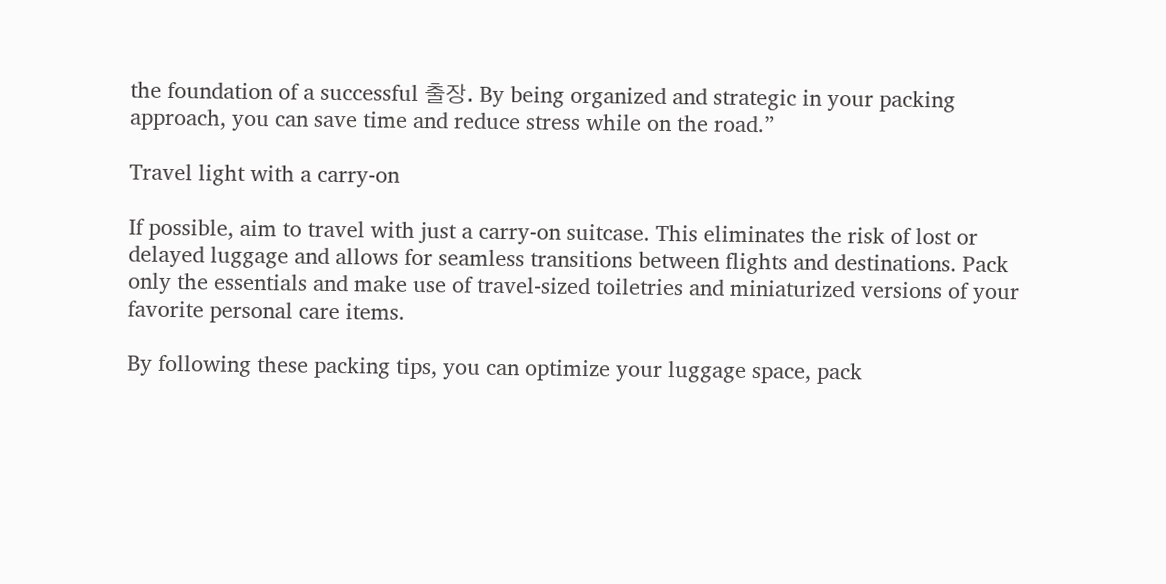the foundation of a successful 출장. By being organized and strategic in your packing approach, you can save time and reduce stress while on the road.”

Travel light with a carry-on

If possible, aim to travel with just a carry-on suitcase. This eliminates the risk of lost or delayed luggage and allows for seamless transitions between flights and destinations. Pack only the essentials and make use of travel-sized toiletries and miniaturized versions of your favorite personal care items.

By following these packing tips, you can optimize your luggage space, pack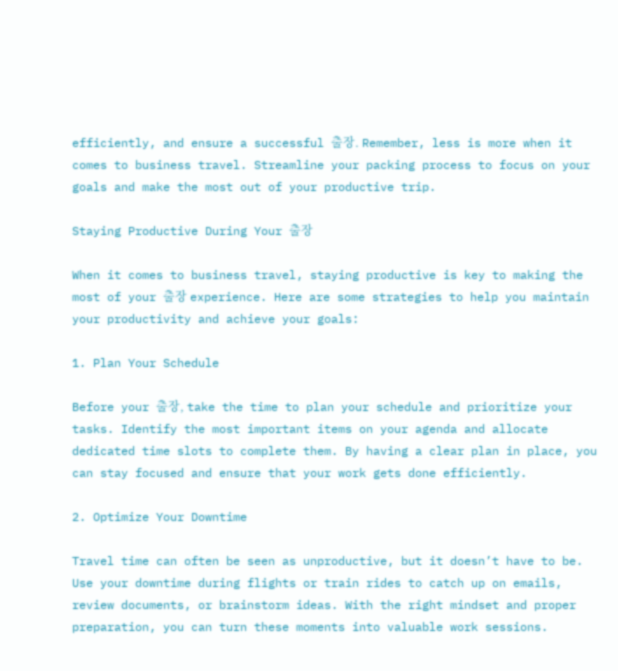efficiently, and ensure a successful 출장. Remember, less is more when it comes to business travel. Streamline your packing process to focus on your goals and make the most out of your productive trip.

Staying Productive During Your 출장

When it comes to business travel, staying productive is key to making the most of your 출장 experience. Here are some strategies to help you maintain your productivity and achieve your goals:

1. Plan Your Schedule

Before your 출장, take the time to plan your schedule and prioritize your tasks. Identify the most important items on your agenda and allocate dedicated time slots to complete them. By having a clear plan in place, you can stay focused and ensure that your work gets done efficiently.

2. Optimize Your Downtime

Travel time can often be seen as unproductive, but it doesn’t have to be. Use your downtime during flights or train rides to catch up on emails, review documents, or brainstorm ideas. With the right mindset and proper preparation, you can turn these moments into valuable work sessions.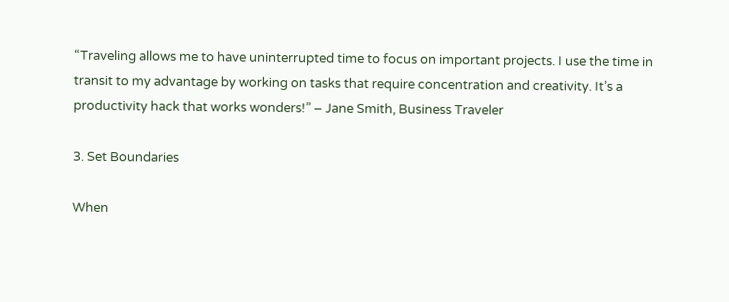“Traveling allows me to have uninterrupted time to focus on important projects. I use the time in transit to my advantage by working on tasks that require concentration and creativity. It’s a productivity hack that works wonders!” – Jane Smith, Business Traveler

3. Set Boundaries

When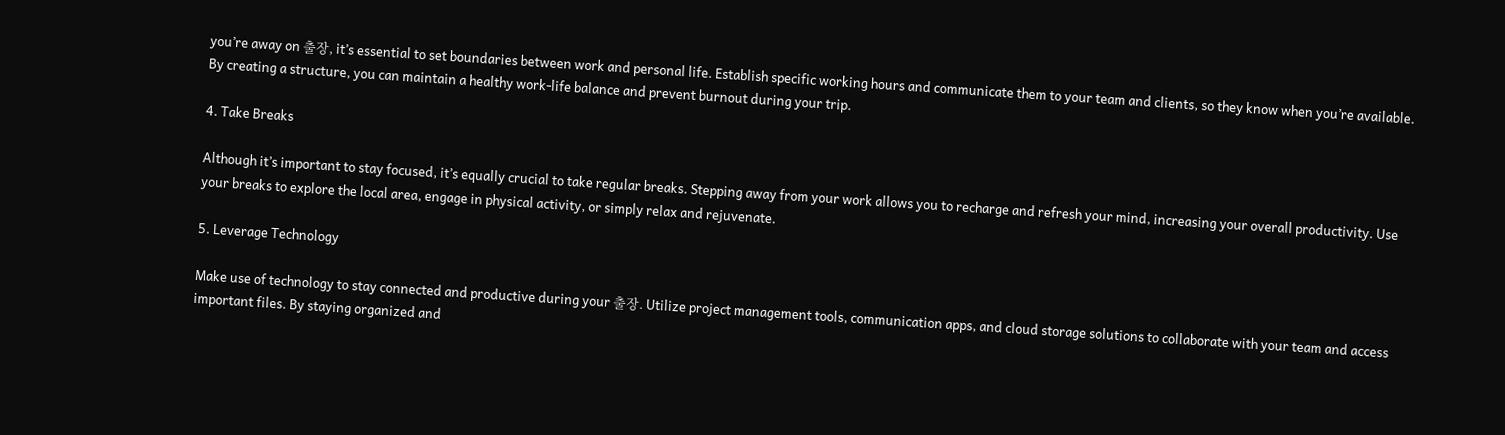you’re away on 출장, it’s essential to set boundaries between work and personal life. Establish specific working hours and communicate them to your team and clients, so they know when you’re available. By creating a structure, you can maintain a healthy work-life balance and prevent burnout during your trip.

4. Take Breaks

Although it’s important to stay focused, it’s equally crucial to take regular breaks. Stepping away from your work allows you to recharge and refresh your mind, increasing your overall productivity. Use your breaks to explore the local area, engage in physical activity, or simply relax and rejuvenate.

5. Leverage Technology

Make use of technology to stay connected and productive during your 출장. Utilize project management tools, communication apps, and cloud storage solutions to collaborate with your team and access important files. By staying organized and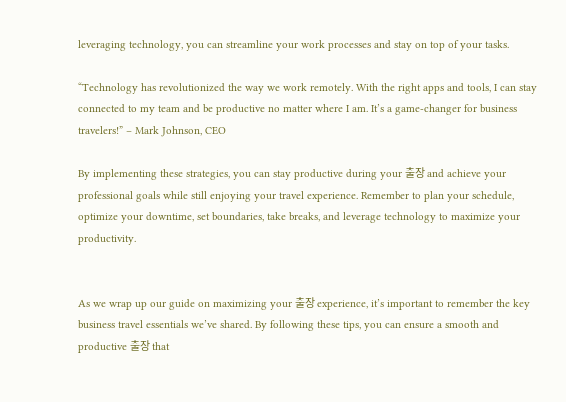leveraging technology, you can streamline your work processes and stay on top of your tasks.

“Technology has revolutionized the way we work remotely. With the right apps and tools, I can stay connected to my team and be productive no matter where I am. It’s a game-changer for business travelers!” – Mark Johnson, CEO

By implementing these strategies, you can stay productive during your 출장 and achieve your professional goals while still enjoying your travel experience. Remember to plan your schedule, optimize your downtime, set boundaries, take breaks, and leverage technology to maximize your productivity.


As we wrap up our guide on maximizing your 출장 experience, it’s important to remember the key business travel essentials we’ve shared. By following these tips, you can ensure a smooth and productive 출장 that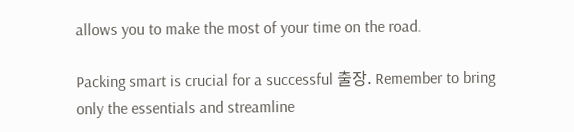allows you to make the most of your time on the road.

Packing smart is crucial for a successful 출장. Remember to bring only the essentials and streamline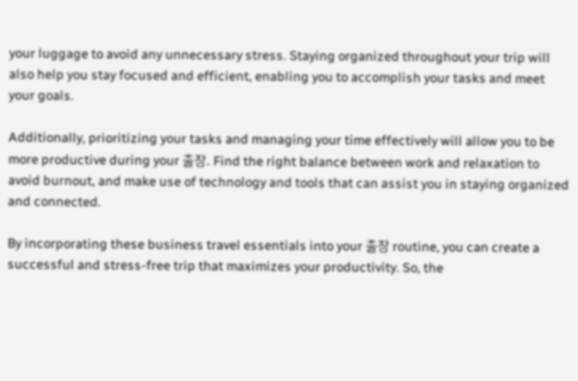your luggage to avoid any unnecessary stress. Staying organized throughout your trip will also help you stay focused and efficient, enabling you to accomplish your tasks and meet your goals.

Additionally, prioritizing your tasks and managing your time effectively will allow you to be more productive during your 출장. Find the right balance between work and relaxation to avoid burnout, and make use of technology and tools that can assist you in staying organized and connected.

By incorporating these business travel essentials into your 출장 routine, you can create a successful and stress-free trip that maximizes your productivity. So, the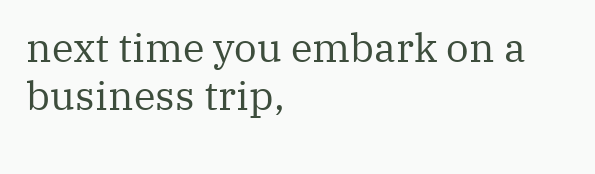next time you embark on a business trip,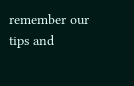remember our tips and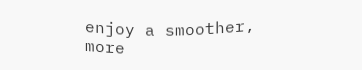enjoy a smoother, more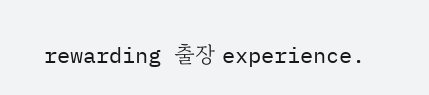rewarding 출장 experience.